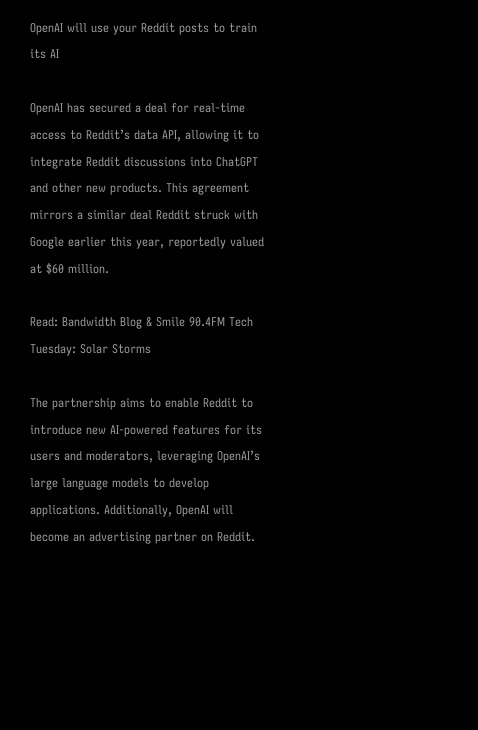OpenAI will use your Reddit posts to train its AI

OpenAI has secured a deal for real-time access to Reddit’s data API, allowing it to integrate Reddit discussions into ChatGPT and other new products. This agreement mirrors a similar deal Reddit struck with Google earlier this year, reportedly valued at $60 million.

Read: Bandwidth Blog & Smile 90.4FM Tech Tuesday: Solar Storms

The partnership aims to enable Reddit to introduce new AI-powered features for its users and moderators, leveraging OpenAI’s large language models to develop applications. Additionally, OpenAI will become an advertising partner on Reddit.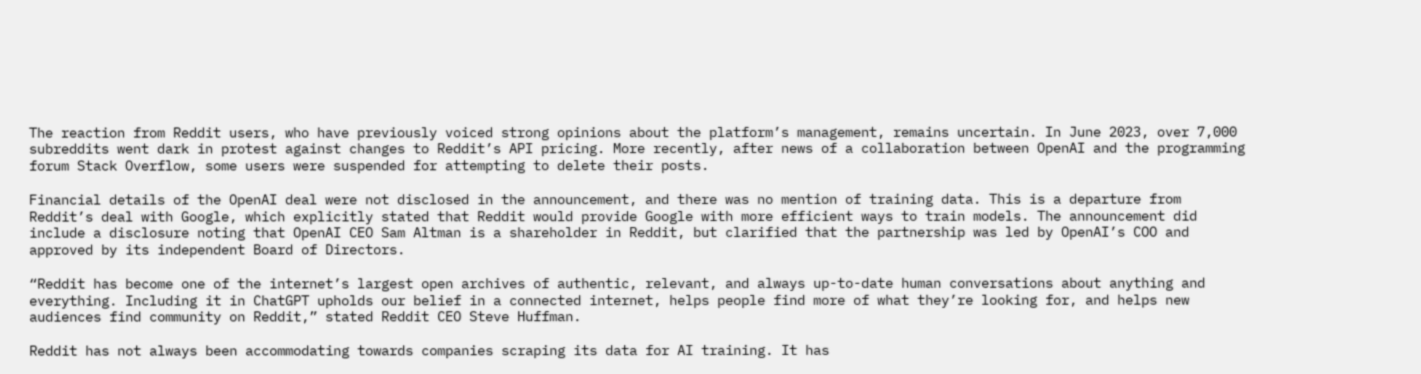The reaction from Reddit users, who have previously voiced strong opinions about the platform’s management, remains uncertain. In June 2023, over 7,000 subreddits went dark in protest against changes to Reddit’s API pricing. More recently, after news of a collaboration between OpenAI and the programming forum Stack Overflow, some users were suspended for attempting to delete their posts.

Financial details of the OpenAI deal were not disclosed in the announcement, and there was no mention of training data. This is a departure from Reddit’s deal with Google, which explicitly stated that Reddit would provide Google with more efficient ways to train models. The announcement did include a disclosure noting that OpenAI CEO Sam Altman is a shareholder in Reddit, but clarified that the partnership was led by OpenAI’s COO and approved by its independent Board of Directors.

“Reddit has become one of the internet’s largest open archives of authentic, relevant, and always up-to-date human conversations about anything and everything. Including it in ChatGPT upholds our belief in a connected internet, helps people find more of what they’re looking for, and helps new audiences find community on Reddit,” stated Reddit CEO Steve Huffman.

Reddit has not always been accommodating towards companies scraping its data for AI training. It has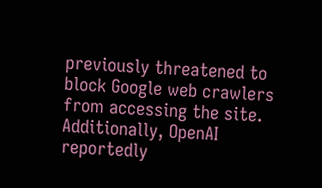previously threatened to block Google web crawlers from accessing the site. Additionally, OpenAI reportedly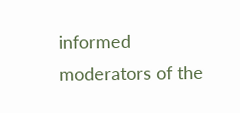informed moderators of the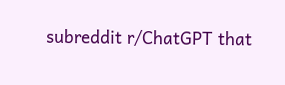subreddit r/ChatGPT that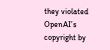they violated OpenAI’s copyright by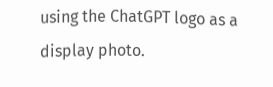using the ChatGPT logo as a display photo.